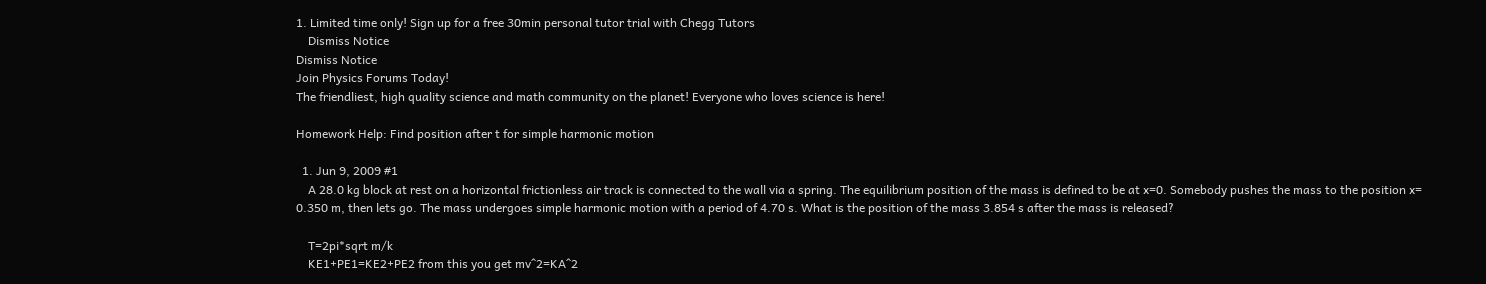1. Limited time only! Sign up for a free 30min personal tutor trial with Chegg Tutors
    Dismiss Notice
Dismiss Notice
Join Physics Forums Today!
The friendliest, high quality science and math community on the planet! Everyone who loves science is here!

Homework Help: Find position after t for simple harmonic motion

  1. Jun 9, 2009 #1
    A 28.0 kg block at rest on a horizontal frictionless air track is connected to the wall via a spring. The equilibrium position of the mass is defined to be at x=0. Somebody pushes the mass to the position x= 0.350 m, then lets go. The mass undergoes simple harmonic motion with a period of 4.70 s. What is the position of the mass 3.854 s after the mass is released?

    T=2pi*sqrt m/k
    KE1+PE1=KE2+PE2 from this you get mv^2=KA^2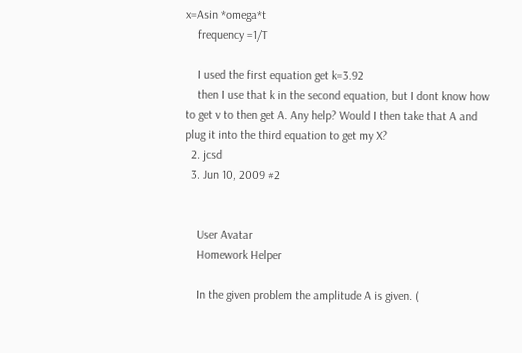x=Asin *omega*t
    frequency =1/T

    I used the first equation get k=3.92
    then I use that k in the second equation, but I dont know how to get v to then get A. Any help? Would I then take that A and plug it into the third equation to get my X?
  2. jcsd
  3. Jun 10, 2009 #2


    User Avatar
    Homework Helper

    In the given problem the amplitude A is given. (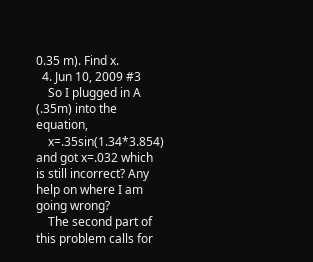0.35 m). Find x.
  4. Jun 10, 2009 #3
    So I plugged in A (.35m) into the equation,
    x=.35sin(1.34*3.854) and got x=.032 which is still incorrect? Any help on where I am going wrong?
    The second part of this problem calls for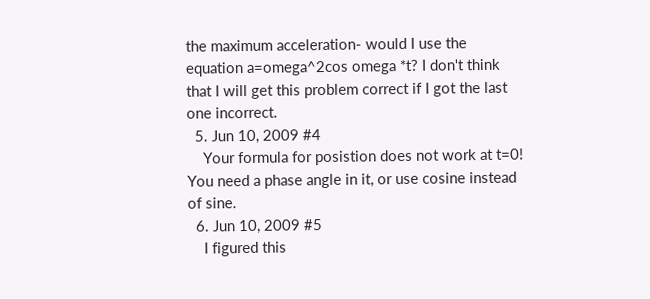the maximum acceleration- would I use the equation a=omega^2cos omega *t? I don't think that I will get this problem correct if I got the last one incorrect.
  5. Jun 10, 2009 #4
    Your formula for posistion does not work at t=0! You need a phase angle in it, or use cosine instead of sine.
  6. Jun 10, 2009 #5
    I figured this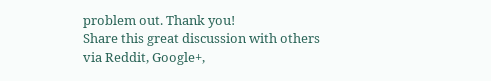problem out. Thank you!
Share this great discussion with others via Reddit, Google+,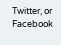Twitter, or Facebook